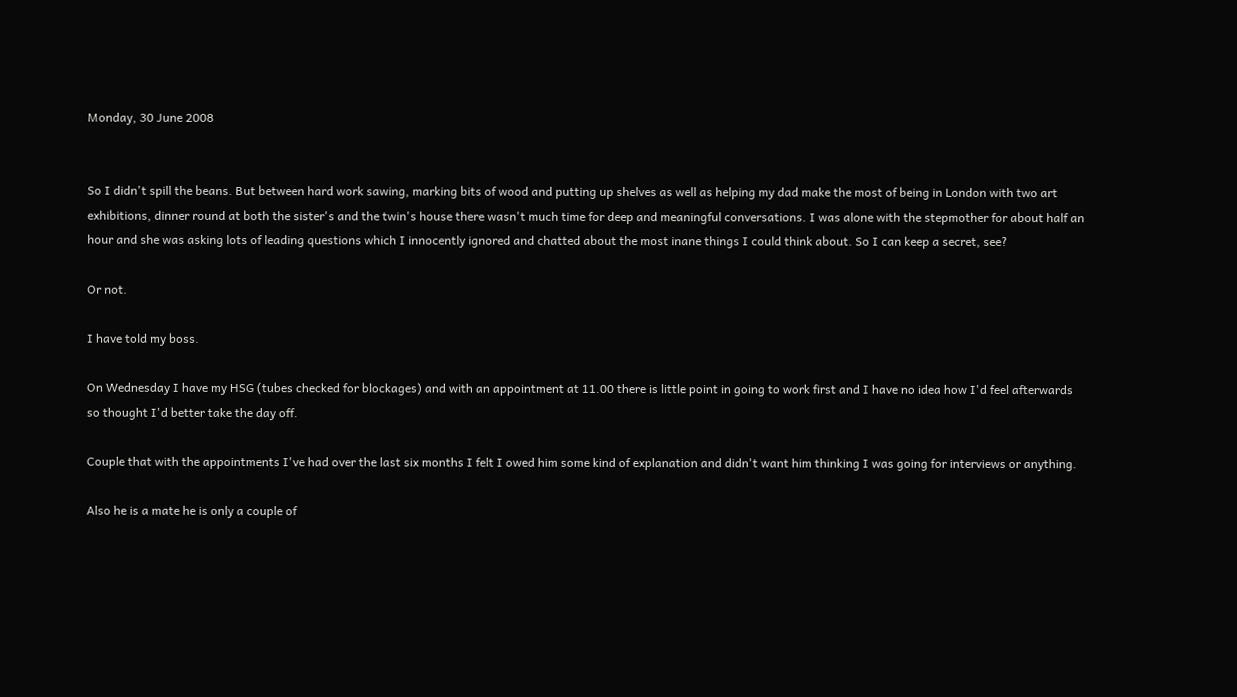Monday, 30 June 2008


So I didn't spill the beans. But between hard work sawing, marking bits of wood and putting up shelves as well as helping my dad make the most of being in London with two art exhibitions, dinner round at both the sister's and the twin's house there wasn't much time for deep and meaningful conversations. I was alone with the stepmother for about half an hour and she was asking lots of leading questions which I innocently ignored and chatted about the most inane things I could think about. So I can keep a secret, see?

Or not.

I have told my boss.

On Wednesday I have my HSG (tubes checked for blockages) and with an appointment at 11.00 there is little point in going to work first and I have no idea how I'd feel afterwards so thought I'd better take the day off.

Couple that with the appointments I've had over the last six months I felt I owed him some kind of explanation and didn't want him thinking I was going for interviews or anything.

Also he is a mate he is only a couple of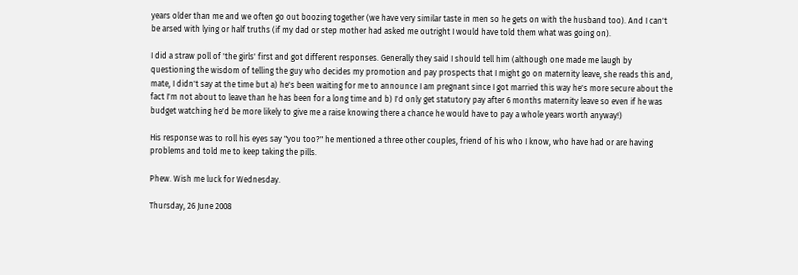years older than me and we often go out boozing together (we have very similar taste in men so he gets on with the husband too). And I can't be arsed with lying or half truths (if my dad or step mother had asked me outright I would have told them what was going on).

I did a straw poll of 'the girls' first and got different responses. Generally they said I should tell him (although one made me laugh by questioning the wisdom of telling the guy who decides my promotion and pay prospects that I might go on maternity leave, she reads this and, mate, I didn't say at the time but a) he's been waiting for me to announce I am pregnant since I got married this way he's more secure about the fact I'm not about to leave than he has been for a long time and b) I'd only get statutory pay after 6 months maternity leave so even if he was budget watching he'd be more likely to give me a raise knowing there a chance he would have to pay a whole years worth anyway!)

His response was to roll his eyes say "you too?" he mentioned a three other couples, friend of his who I know, who have had or are having problems and told me to keep taking the pills.

Phew. Wish me luck for Wednesday.

Thursday, 26 June 2008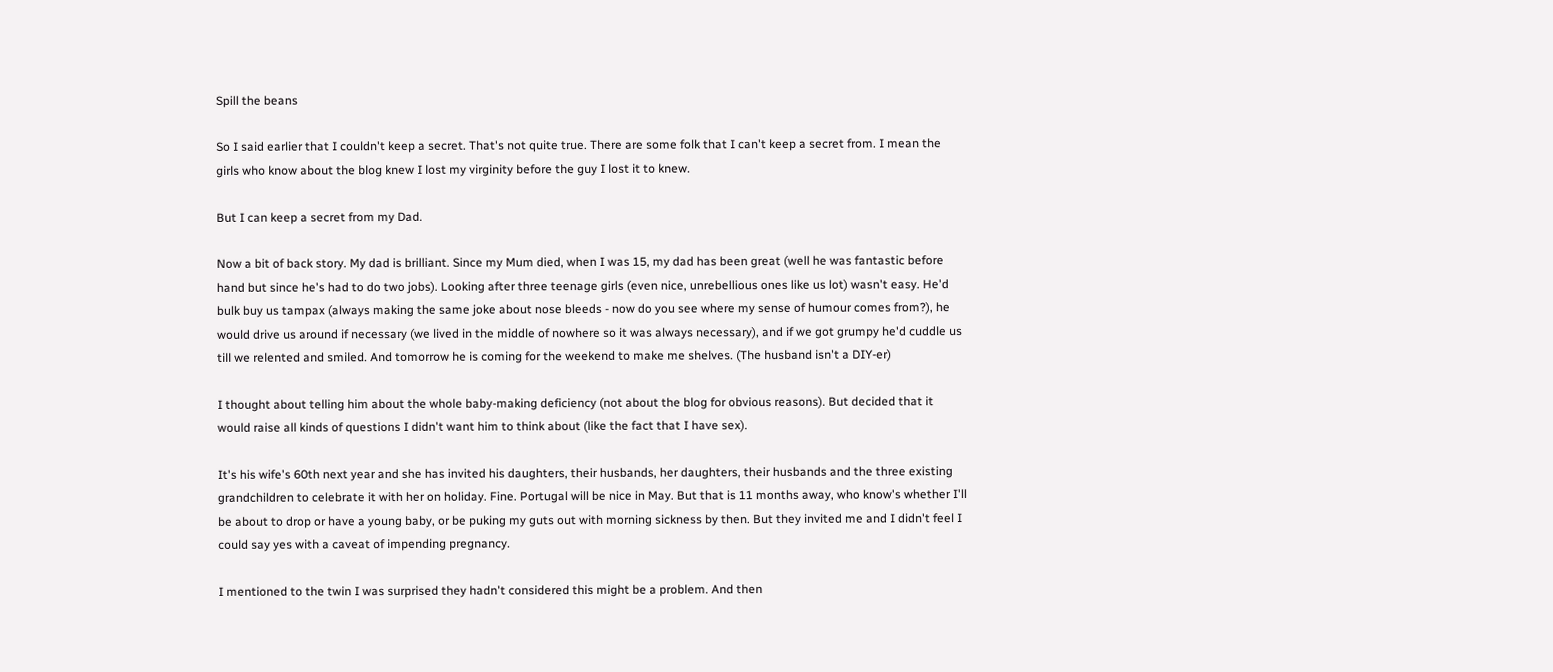Spill the beans

So I said earlier that I couldn't keep a secret. That's not quite true. There are some folk that I can't keep a secret from. I mean the girls who know about the blog knew I lost my virginity before the guy I lost it to knew.

But I can keep a secret from my Dad.

Now a bit of back story. My dad is brilliant. Since my Mum died, when I was 15, my dad has been great (well he was fantastic before hand but since he's had to do two jobs). Looking after three teenage girls (even nice, unrebellious ones like us lot) wasn't easy. He'd bulk buy us tampax (always making the same joke about nose bleeds - now do you see where my sense of humour comes from?), he would drive us around if necessary (we lived in the middle of nowhere so it was always necessary), and if we got grumpy he'd cuddle us till we relented and smiled. And tomorrow he is coming for the weekend to make me shelves. (The husband isn't a DIY-er)

I thought about telling him about the whole baby-making deficiency (not about the blog for obvious reasons). But decided that it would raise all kinds of questions I didn't want him to think about (like the fact that I have sex).

It's his wife's 60th next year and she has invited his daughters, their husbands, her daughters, their husbands and the three existing grandchildren to celebrate it with her on holiday. Fine. Portugal will be nice in May. But that is 11 months away, who know's whether I'll be about to drop or have a young baby, or be puking my guts out with morning sickness by then. But they invited me and I didn't feel I could say yes with a caveat of impending pregnancy.

I mentioned to the twin I was surprised they hadn't considered this might be a problem. And then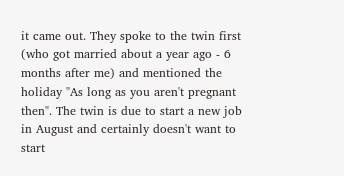it came out. They spoke to the twin first (who got married about a year ago - 6 months after me) and mentioned the holiday "As long as you aren't pregnant then". The twin is due to start a new job in August and certainly doesn't want to start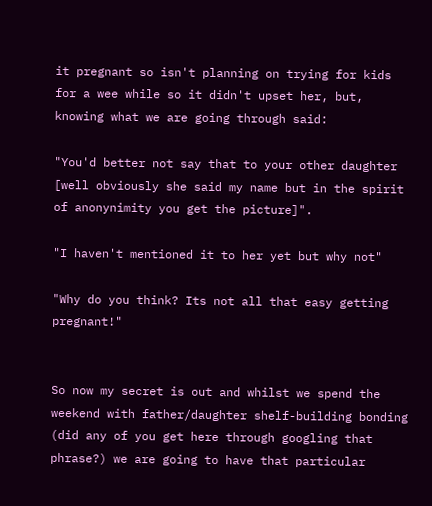it pregnant so isn't planning on trying for kids for a wee while so it didn't upset her, but, knowing what we are going through said:

"You'd better not say that to your other daughter [well obviously she said my name but in the spirit of anonynimity you get the picture]".

"I haven't mentioned it to her yet but why not"

"Why do you think? Its not all that easy getting pregnant!"


So now my secret is out and whilst we spend the weekend with father/daughter shelf-building bonding (did any of you get here through googling that phrase?) we are going to have that particular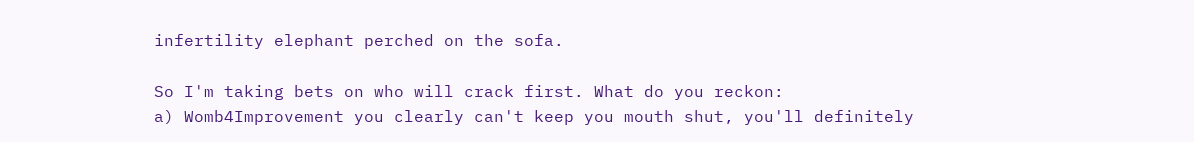infertility elephant perched on the sofa.

So I'm taking bets on who will crack first. What do you reckon:
a) Womb4Improvement you clearly can't keep you mouth shut, you'll definitely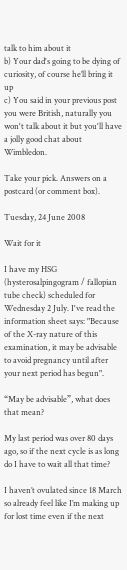talk to him about it
b) Your dad's going to be dying of curiosity, of course he’ll bring it up
c) You said in your previous post you were British, naturally you won't talk about it but you'll have a jolly good chat about Wimbledon.

Take your pick. Answers on a postcard (or comment box).

Tuesday, 24 June 2008

Wait for it

I have my HSG (hysterosalpingogram / fallopian tube check) scheduled for Wednesday 2 July. I've read the information sheet says: "Because of the X-ray nature of this examination, it may be advisable to avoid pregnancy until after your next period has begun".

“May be advisable”, what does that mean?

My last period was over 80 days ago, so if the next cycle is as long do I have to wait all that time?

I haven’t ovulated since 18 March so already feel like I’m making up for lost time even if the next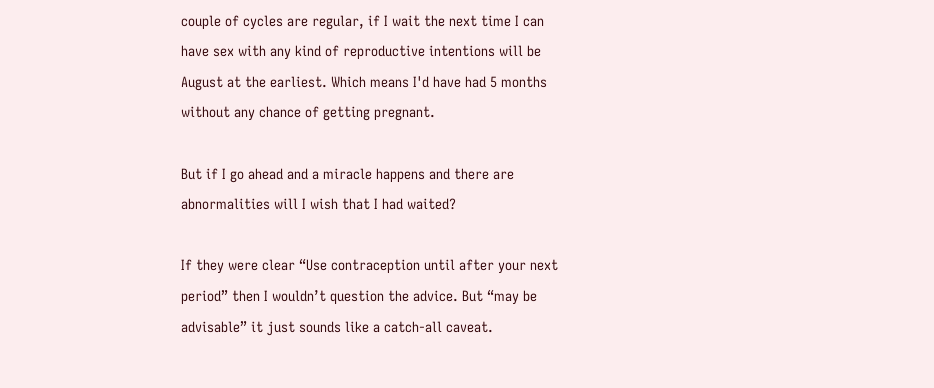couple of cycles are regular, if I wait the next time I can have sex with any kind of reproductive intentions will be August at the earliest. Which means I'd have had 5 months without any chance of getting pregnant.

But if I go ahead and a miracle happens and there are abnormalities will I wish that I had waited?

If they were clear “Use contraception until after your next period” then I wouldn’t question the advice. But “may be advisable” it just sounds like a catch-all caveat.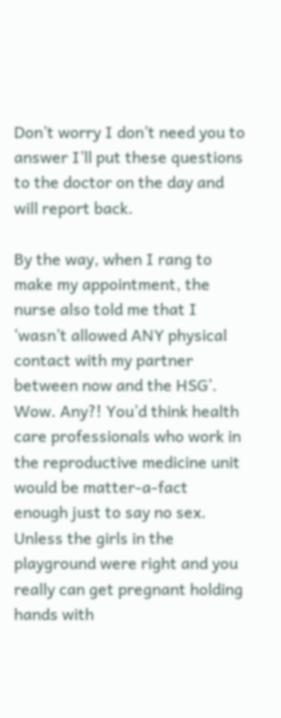Don’t worry I don’t need you to answer I’ll put these questions to the doctor on the day and will report back.

By the way, when I rang to make my appointment, the nurse also told me that I ‘wasn’t allowed ANY physical contact with my partner between now and the HSG’. Wow. Any?! You’d think health care professionals who work in the reproductive medicine unit would be matter-a-fact enough just to say no sex. Unless the girls in the playground were right and you really can get pregnant holding hands with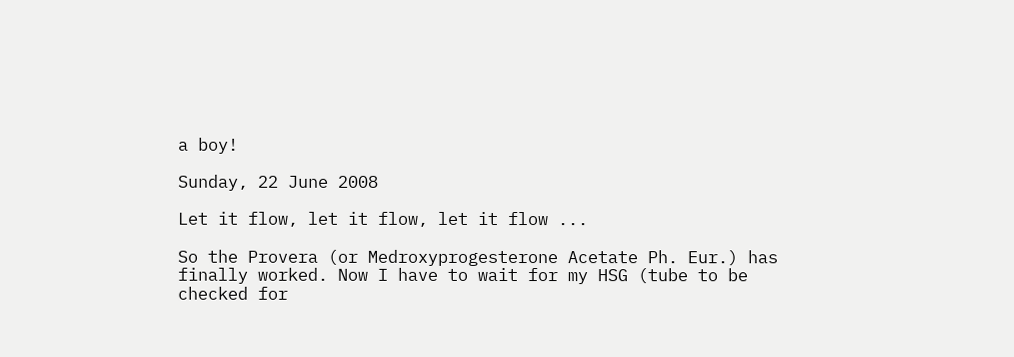a boy!

Sunday, 22 June 2008

Let it flow, let it flow, let it flow ...

So the Provera (or Medroxyprogesterone Acetate Ph. Eur.) has finally worked. Now I have to wait for my HSG (tube to be checked for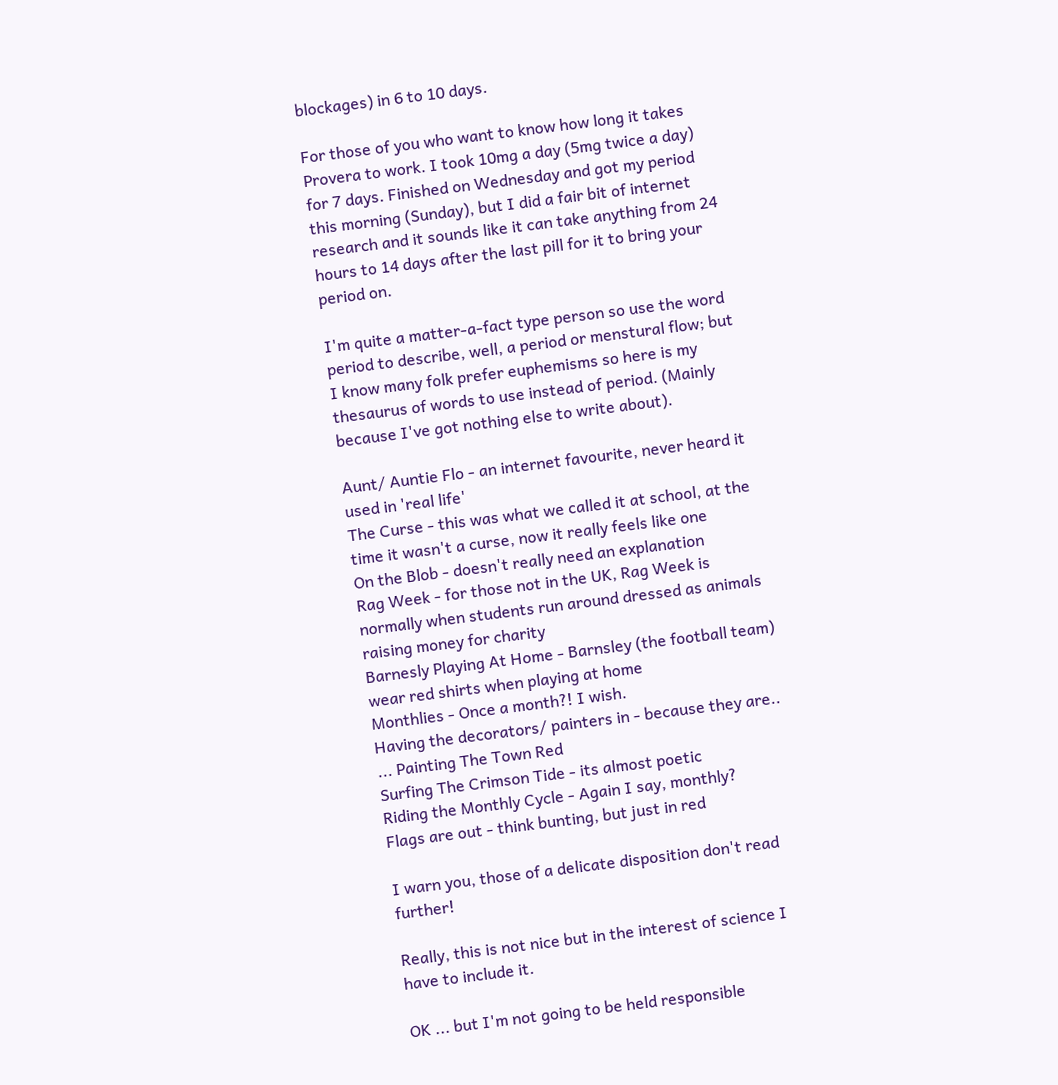blockages) in 6 to 10 days.

For those of you who want to know how long it takes Provera to work. I took 10mg a day (5mg twice a day) for 7 days. Finished on Wednesday and got my period this morning (Sunday), but I did a fair bit of internet research and it sounds like it can take anything from 24 hours to 14 days after the last pill for it to bring your period on.

I'm quite a matter-a-fact type person so use the word period to describe, well, a period or menstural flow; but I know many folk prefer euphemisms so here is my thesaurus of words to use instead of period. (Mainly because I've got nothing else to write about).

Aunt/ Auntie Flo - an internet favourite, never heard it used in 'real life'
The Curse - this was what we called it at school, at the time it wasn't a curse, now it really feels like one
On the Blob - doesn't really need an explanation
Rag Week - for those not in the UK, Rag Week is normally when students run around dressed as animals raising money for charity
Barnesly Playing At Home - Barnsley (the football team) wear red shirts when playing at home
Monthlies - Once a month?! I wish.
Having the decorators/ painters in - because they are..
... Painting The Town Red
Surfing The Crimson Tide - its almost poetic
Riding the Monthly Cycle - Again I say, monthly?
Flags are out - think bunting, but just in red

I warn you, those of a delicate disposition don't read further!

Really, this is not nice but in the interest of science I have to include it.

OK ... but I'm not going to be held responsible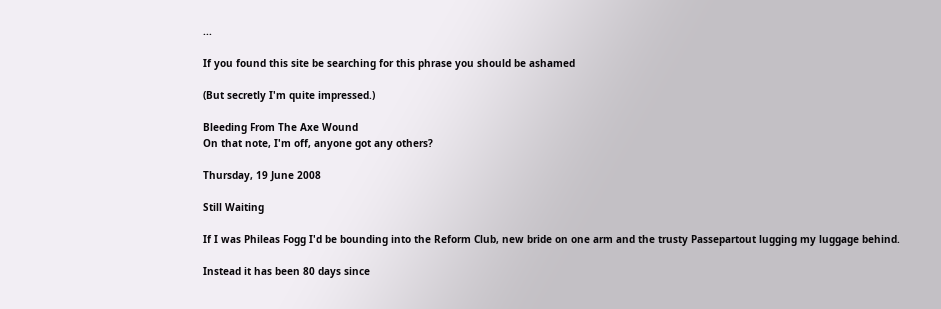...

If you found this site be searching for this phrase you should be ashamed

(But secretly I'm quite impressed.)

Bleeding From The Axe Wound
On that note, I'm off, anyone got any others?

Thursday, 19 June 2008

Still Waiting

If I was Phileas Fogg I'd be bounding into the Reform Club, new bride on one arm and the trusty Passepartout lugging my luggage behind.

Instead it has been 80 days since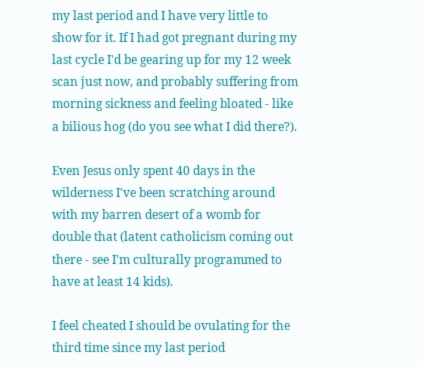my last period and I have very little to show for it. If I had got pregnant during my last cycle I'd be gearing up for my 12 week scan just now, and probably suffering from morning sickness and feeling bloated - like a bilious hog (do you see what I did there?).

Even Jesus only spent 40 days in the wilderness I've been scratching around with my barren desert of a womb for double that (latent catholicism coming out there - see I'm culturally programmed to have at least 14 kids).

I feel cheated I should be ovulating for the third time since my last period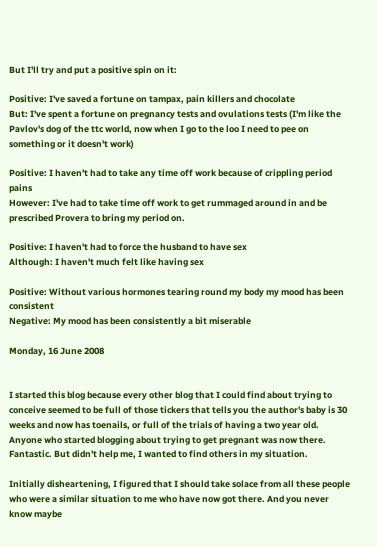But I'll try and put a positive spin on it:

Positive: I've saved a fortune on tampax, pain killers and chocolate
But: I've spent a fortune on pregnancy tests and ovulations tests (I'm like the Pavlov's dog of the ttc world, now when I go to the loo I need to pee on something or it doesn't work)

Positive: I haven't had to take any time off work because of crippling period pains
However: I've had to take time off work to get rummaged around in and be prescribed Provera to bring my period on.

Positive: I haven't had to force the husband to have sex
Although: I haven't much felt like having sex

Positive: Without various hormones tearing round my body my mood has been consistent
Negative: My mood has been consistently a bit miserable

Monday, 16 June 2008


I started this blog because every other blog that I could find about trying to conceive seemed to be full of those tickers that tells you the author's baby is 30 weeks and now has toenails, or full of the trials of having a two year old. Anyone who started blogging about trying to get pregnant was now there. Fantastic. But didn't help me, I wanted to find others in my situation.

Initially disheartening, I figured that I should take solace from all these people who were a similar situation to me who have now got there. And you never know maybe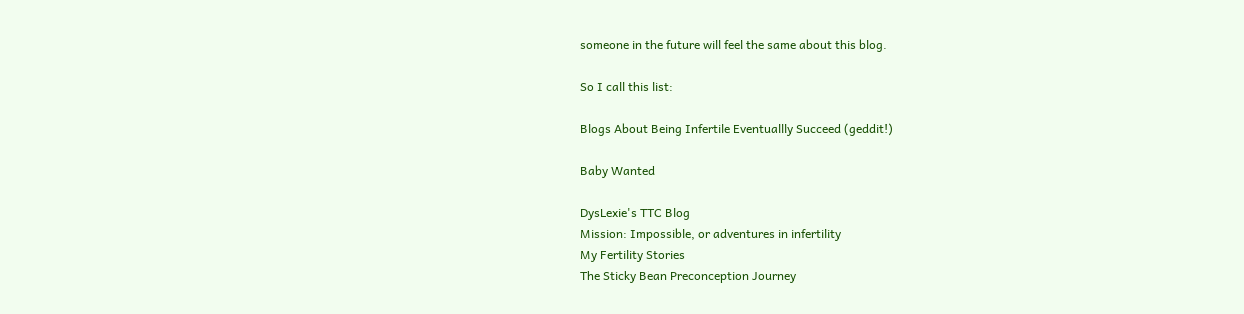someone in the future will feel the same about this blog.

So I call this list:

Blogs About Being Infertile Eventuallly Succeed (geddit!)

Baby Wanted

DysLexie's TTC Blog
Mission: Impossible, or adventures in infertility
My Fertility Stories
The Sticky Bean Preconception Journey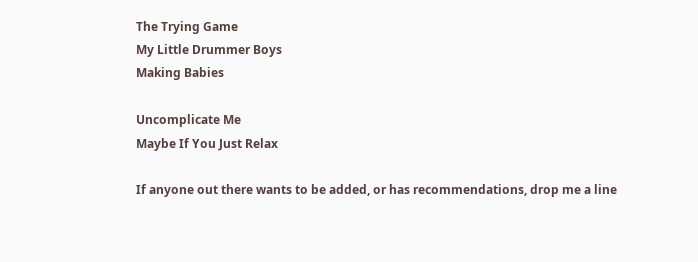The Trying Game
My Little Drummer Boys
Making Babies

Uncomplicate Me
Maybe If You Just Relax

If anyone out there wants to be added, or has recommendations, drop me a line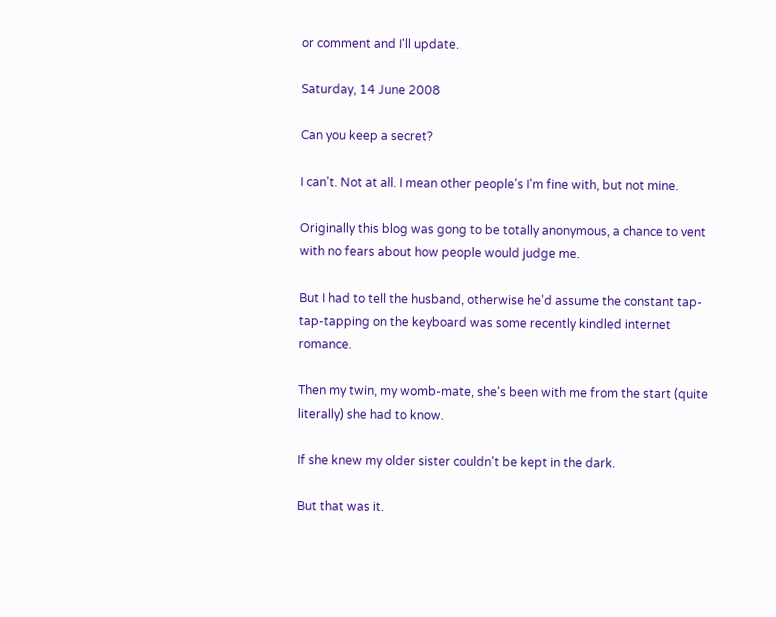or comment and I'll update.

Saturday, 14 June 2008

Can you keep a secret?

I can't. Not at all. I mean other people's I'm fine with, but not mine.

Originally this blog was gong to be totally anonymous, a chance to vent with no fears about how people would judge me.

But I had to tell the husband, otherwise he'd assume the constant tap-tap-tapping on the keyboard was some recently kindled internet romance.

Then my twin, my womb-mate, she's been with me from the start (quite literally) she had to know.

If she knew my older sister couldn't be kept in the dark.

But that was it.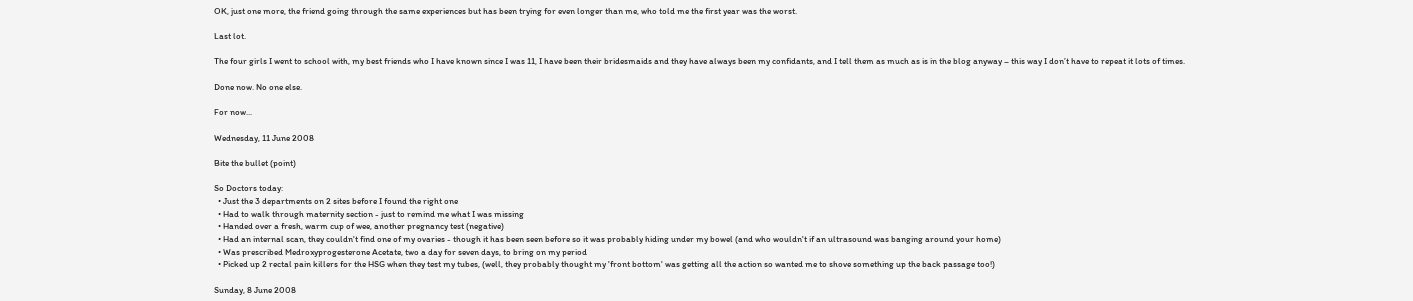OK, just one more, the friend going through the same experiences but has been trying for even longer than me, who told me the first year was the worst.

Last lot.

The four girls I went to school with, my best friends who I have known since I was 11, I have been their bridesmaids and they have always been my confidants, and I tell them as much as is in the blog anyway – this way I don’t have to repeat it lots of times.

Done now. No one else.

For now...

Wednesday, 11 June 2008

Bite the bullet (point)

So Doctors today:
  • Just the 3 departments on 2 sites before I found the right one
  • Had to walk through maternity section - just to remind me what I was missing
  • Handed over a fresh, warm cup of wee, another pregnancy test (negative)
  • Had an internal scan, they couldn't find one of my ovaries - though it has been seen before so it was probably hiding under my bowel (and who wouldn't if an ultrasound was banging around your home)
  • Was prescribed Medroxyprogesterone Acetate, two a day for seven days, to bring on my period
  • Picked up 2 rectal pain killers for the HSG when they test my tubes, (well, they probably thought my 'front bottom' was getting all the action so wanted me to shove something up the back passage too!)

Sunday, 8 June 2008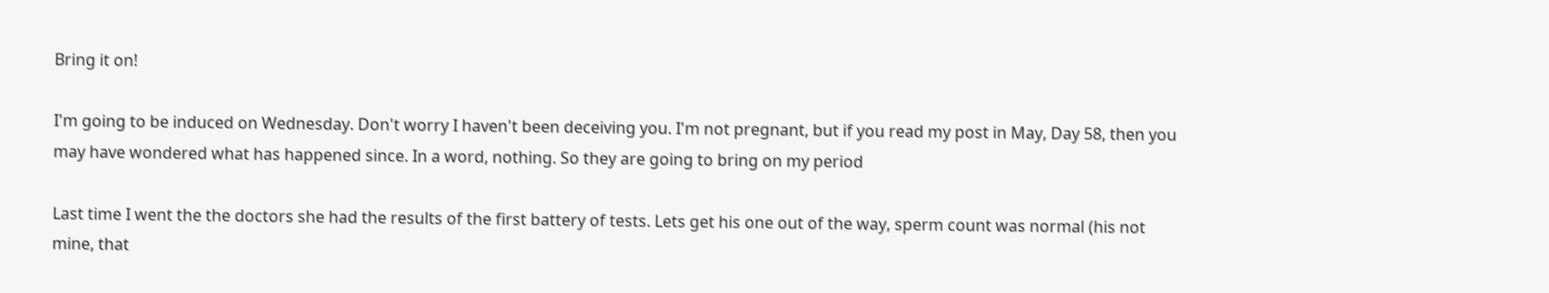Bring it on!

I'm going to be induced on Wednesday. Don't worry I haven't been deceiving you. I'm not pregnant, but if you read my post in May, Day 58, then you may have wondered what has happened since. In a word, nothing. So they are going to bring on my period

Last time I went the the doctors she had the results of the first battery of tests. Lets get his one out of the way, sperm count was normal (his not mine, that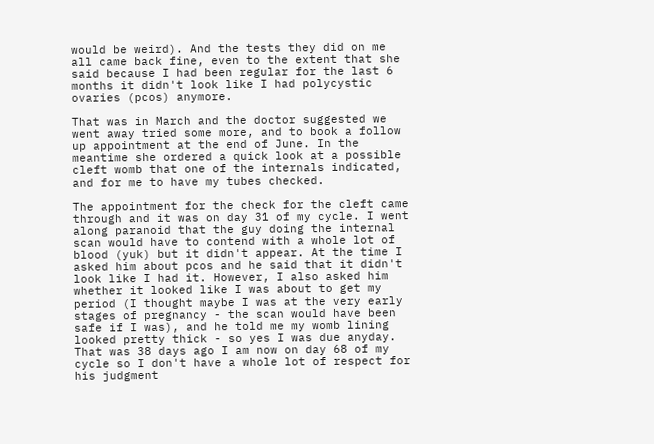would be weird). And the tests they did on me all came back fine, even to the extent that she said because I had been regular for the last 6 months it didn't look like I had polycystic ovaries (pcos) anymore.

That was in March and the doctor suggested we went away tried some more, and to book a follow up appointment at the end of June. In the meantime she ordered a quick look at a possible cleft womb that one of the internals indicated, and for me to have my tubes checked.

The appointment for the check for the cleft came through and it was on day 31 of my cycle. I went along paranoid that the guy doing the internal scan would have to contend with a whole lot of blood (yuk) but it didn't appear. At the time I asked him about pcos and he said that it didn't look like I had it. However, I also asked him whether it looked like I was about to get my period (I thought maybe I was at the very early stages of pregnancy - the scan would have been safe if I was), and he told me my womb lining looked pretty thick - so yes I was due anyday. That was 38 days ago I am now on day 68 of my cycle so I don't have a whole lot of respect for his judgment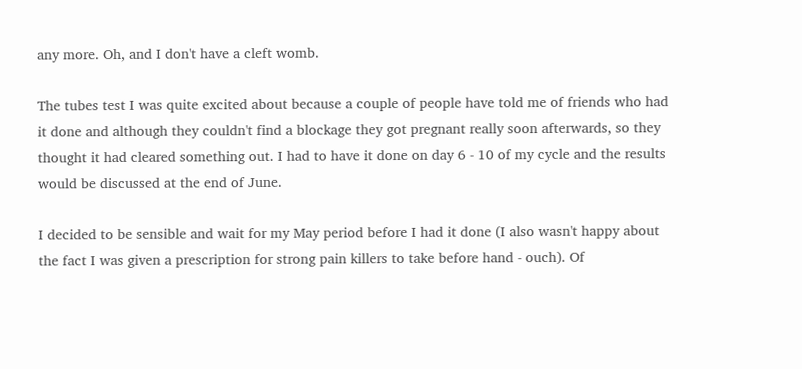any more. Oh, and I don't have a cleft womb.

The tubes test I was quite excited about because a couple of people have told me of friends who had it done and although they couldn't find a blockage they got pregnant really soon afterwards, so they thought it had cleared something out. I had to have it done on day 6 - 10 of my cycle and the results would be discussed at the end of June.

I decided to be sensible and wait for my May period before I had it done (I also wasn't happy about the fact I was given a prescription for strong pain killers to take before hand - ouch). Of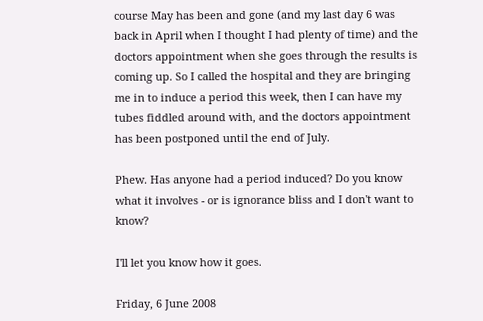course May has been and gone (and my last day 6 was back in April when I thought I had plenty of time) and the doctors appointment when she goes through the results is coming up. So I called the hospital and they are bringing me in to induce a period this week, then I can have my tubes fiddled around with, and the doctors appointment has been postponed until the end of July.

Phew. Has anyone had a period induced? Do you know what it involves - or is ignorance bliss and I don't want to know?

I'll let you know how it goes.

Friday, 6 June 2008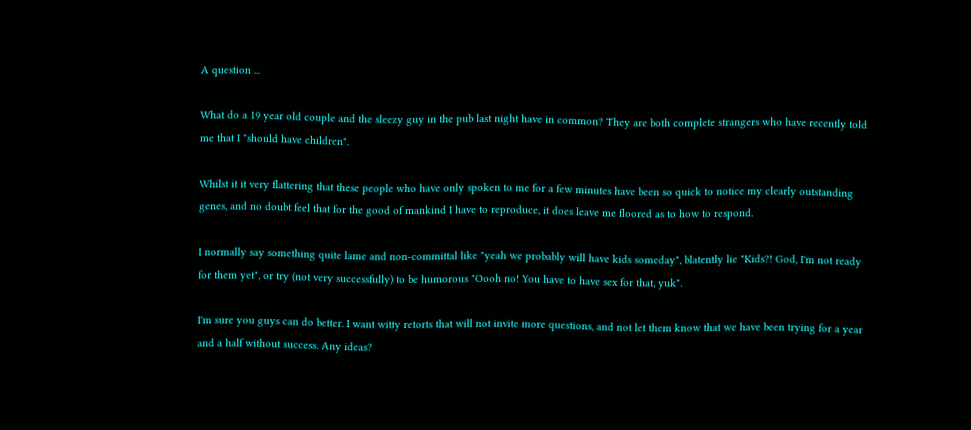A question ...

What do a 19 year old couple and the sleezy guy in the pub last night have in common? They are both complete strangers who have recently told me that I "should have children".

Whilst it it very flattering that these people who have only spoken to me for a few minutes have been so quick to notice my clearly outstanding genes, and no doubt feel that for the good of mankind I have to reproduce, it does leave me floored as to how to respond.

I normally say something quite lame and non-committal like "yeah we probably will have kids someday", blatently lie "Kids?! God, I'm not ready for them yet", or try (not very successfully) to be humorous "Oooh no! You have to have sex for that, yuk".

I'm sure you guys can do better. I want witty retorts that will not invite more questions, and not let them know that we have been trying for a year and a half without success. Any ideas?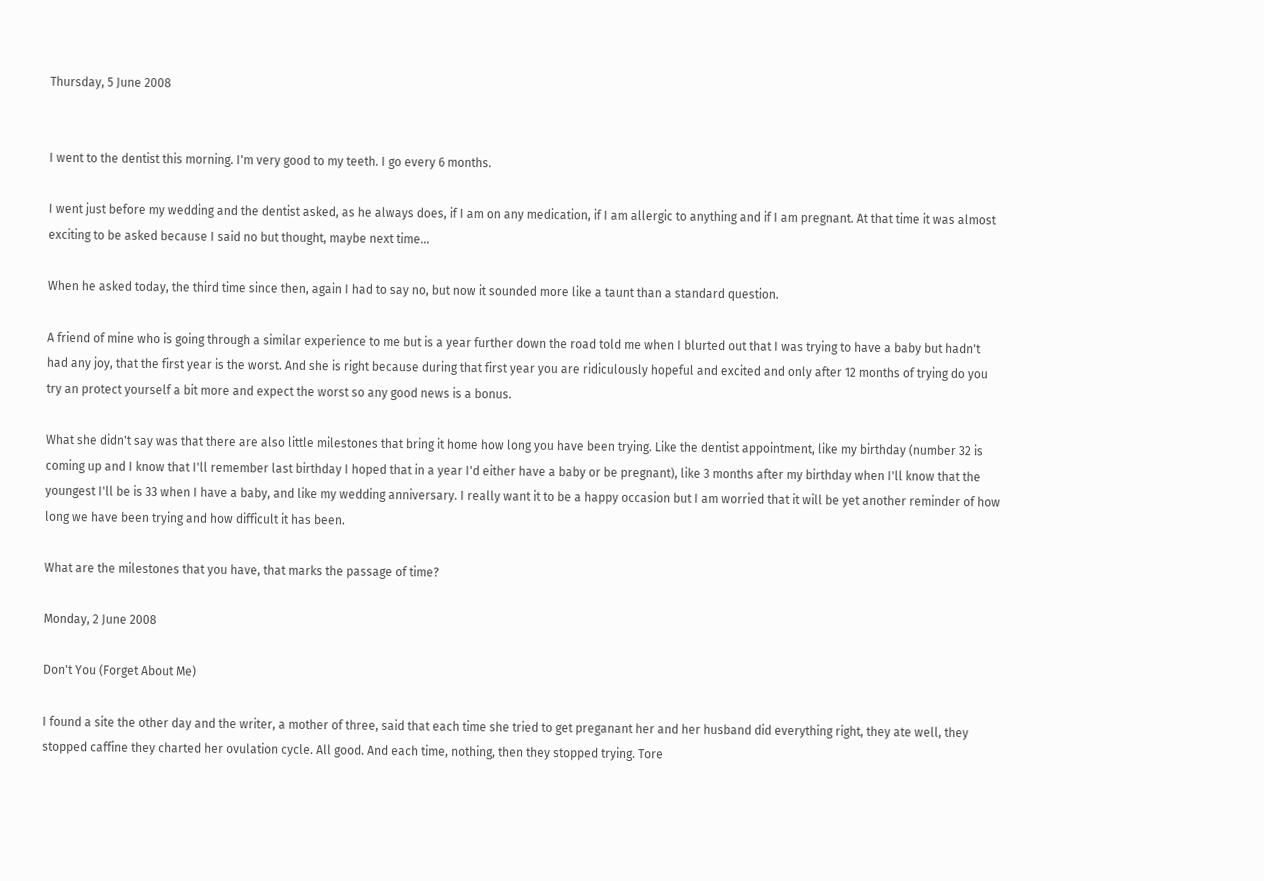Thursday, 5 June 2008


I went to the dentist this morning. I'm very good to my teeth. I go every 6 months.

I went just before my wedding and the dentist asked, as he always does, if I am on any medication, if I am allergic to anything and if I am pregnant. At that time it was almost exciting to be asked because I said no but thought, maybe next time...

When he asked today, the third time since then, again I had to say no, but now it sounded more like a taunt than a standard question.

A friend of mine who is going through a similar experience to me but is a year further down the road told me when I blurted out that I was trying to have a baby but hadn't had any joy, that the first year is the worst. And she is right because during that first year you are ridiculously hopeful and excited and only after 12 months of trying do you try an protect yourself a bit more and expect the worst so any good news is a bonus.

What she didn't say was that there are also little milestones that bring it home how long you have been trying. Like the dentist appointment, like my birthday (number 32 is coming up and I know that I'll remember last birthday I hoped that in a year I'd either have a baby or be pregnant), like 3 months after my birthday when I'll know that the youngest I'll be is 33 when I have a baby, and like my wedding anniversary. I really want it to be a happy occasion but I am worried that it will be yet another reminder of how long we have been trying and how difficult it has been.

What are the milestones that you have, that marks the passage of time?

Monday, 2 June 2008

Don't You (Forget About Me)

I found a site the other day and the writer, a mother of three, said that each time she tried to get preganant her and her husband did everything right, they ate well, they stopped caffine they charted her ovulation cycle. All good. And each time, nothing, then they stopped trying. Tore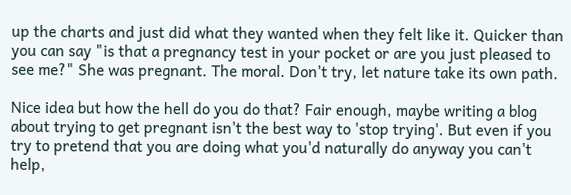up the charts and just did what they wanted when they felt like it. Quicker than you can say "is that a pregnancy test in your pocket or are you just pleased to see me?" She was pregnant. The moral. Don't try, let nature take its own path.

Nice idea but how the hell do you do that? Fair enough, maybe writing a blog about trying to get pregnant isn't the best way to 'stop trying'. But even if you try to pretend that you are doing what you'd naturally do anyway you can't help,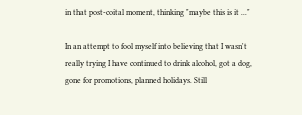in that post-coital moment, thinking "maybe this is it ..."

In an attempt to fool myself into believing that I wasn't really trying I have continued to drink alcohol, got a dog, gone for promotions, planned holidays. Still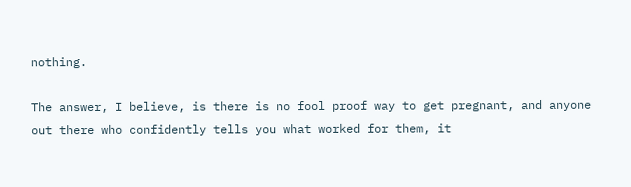nothing.

The answer, I believe, is there is no fool proof way to get pregnant, and anyone out there who confidently tells you what worked for them, it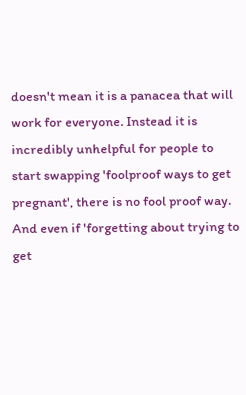doesn't mean it is a panacea that will work for everyone. Instead it is incredibly unhelpful for people to start swapping 'foolproof ways to get pregnant', there is no fool proof way. And even if 'forgetting about trying to get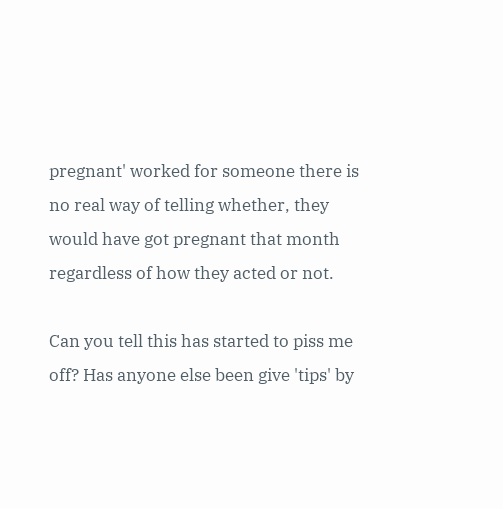pregnant' worked for someone there is no real way of telling whether, they would have got pregnant that month regardless of how they acted or not.

Can you tell this has started to piss me off? Has anyone else been give 'tips' by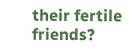their fertile friends?